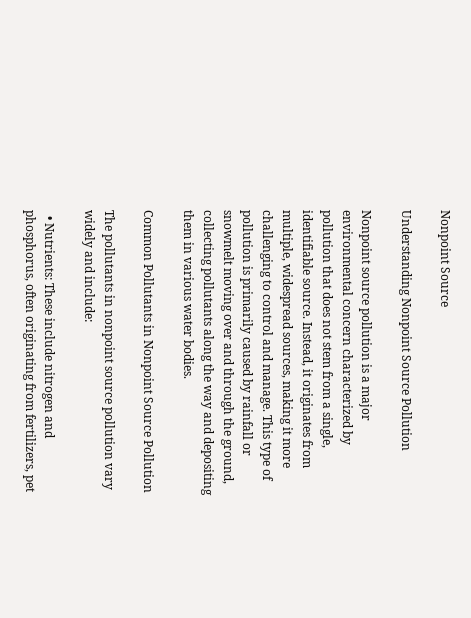Nonpoint Source

Understanding Nonpoint Source Pollution

Nonpoint source pollution is a major environmental concern characterized by pollution that does not stem from a single, identifiable source. Instead, it originates from multiple, widespread sources, making it more challenging to control and manage. This type of pollution is primarily caused by rainfall or snowmelt moving over and through the ground, collecting pollutants along the way and depositing them in various water bodies.

Common Pollutants in Nonpoint Source Pollution

The pollutants in nonpoint source pollution vary widely and include:

  • Nutrients: These include nitrogen and phosphorus, often originating from fertilizers, pet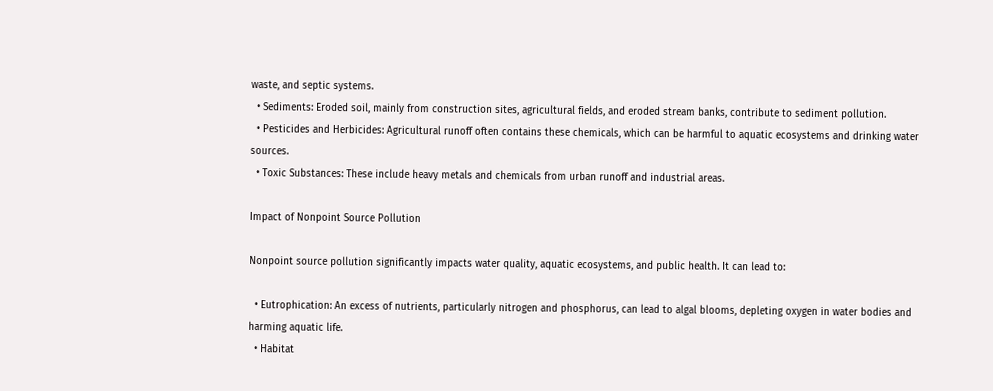waste, and septic systems.
  • Sediments: Eroded soil, mainly from construction sites, agricultural fields, and eroded stream banks, contribute to sediment pollution.
  • Pesticides and Herbicides: Agricultural runoff often contains these chemicals, which can be harmful to aquatic ecosystems and drinking water sources.
  • Toxic Substances: These include heavy metals and chemicals from urban runoff and industrial areas.

Impact of Nonpoint Source Pollution

Nonpoint source pollution significantly impacts water quality, aquatic ecosystems, and public health. It can lead to:

  • Eutrophication: An excess of nutrients, particularly nitrogen and phosphorus, can lead to algal blooms, depleting oxygen in water bodies and harming aquatic life.
  • Habitat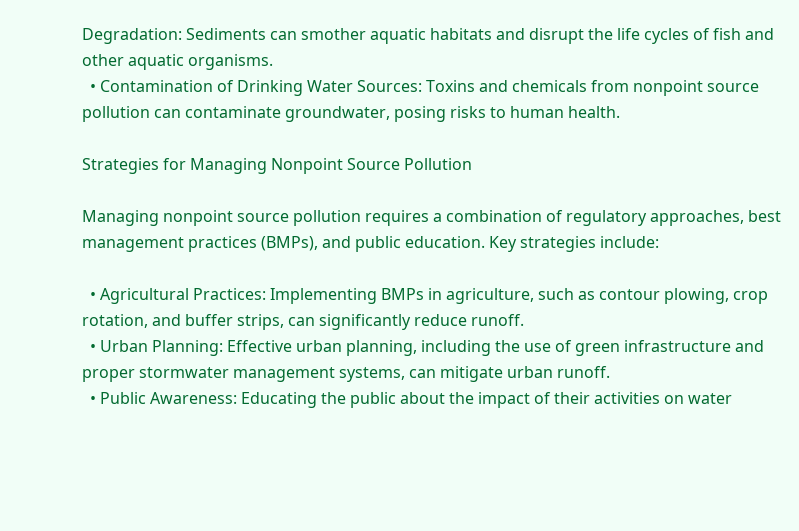Degradation: Sediments can smother aquatic habitats and disrupt the life cycles of fish and other aquatic organisms.
  • Contamination of Drinking Water Sources: Toxins and chemicals from nonpoint source pollution can contaminate groundwater, posing risks to human health.

Strategies for Managing Nonpoint Source Pollution

Managing nonpoint source pollution requires a combination of regulatory approaches, best management practices (BMPs), and public education. Key strategies include:

  • Agricultural Practices: Implementing BMPs in agriculture, such as contour plowing, crop rotation, and buffer strips, can significantly reduce runoff.
  • Urban Planning: Effective urban planning, including the use of green infrastructure and proper stormwater management systems, can mitigate urban runoff.
  • Public Awareness: Educating the public about the impact of their activities on water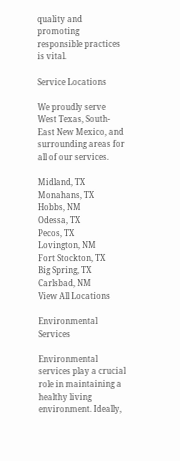quality and promoting responsible practices is vital.

Service Locations

We proudly serve West Texas, South-East New Mexico, and surrounding areas for all of our services.

Midland, TX
Monahans, TX
Hobbs, NM
Odessa, TX
Pecos, TX
Lovington, NM
Fort Stockton, TX
Big Spring, TX
Carlsbad, NM
View All Locations

Environmental Services

Environmental services play a crucial role in maintaining a healthy living environment. Ideally,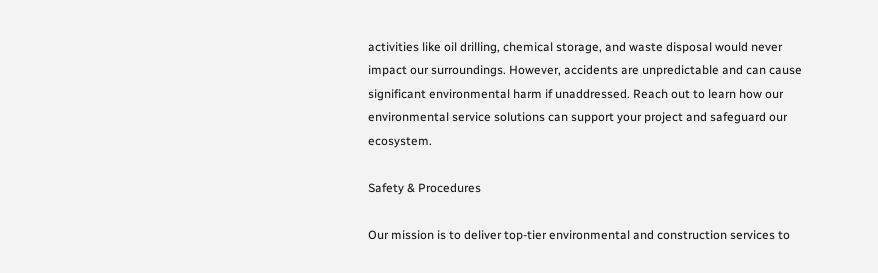activities like oil drilling, chemical storage, and waste disposal would never impact our surroundings. However, accidents are unpredictable and can cause significant environmental harm if unaddressed. Reach out to learn how our environmental service solutions can support your project and safeguard our ecosystem.

Safety & Procedures

Our mission is to deliver top-tier environmental and construction services to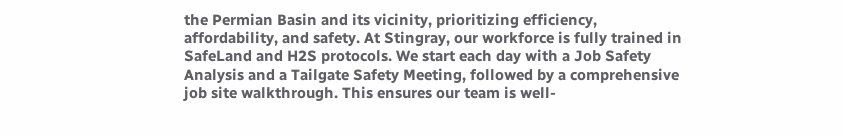the Permian Basin and its vicinity, prioritizing efficiency, affordability, and safety. At Stingray, our workforce is fully trained in SafeLand and H2S protocols. We start each day with a Job Safety Analysis and a Tailgate Safety Meeting, followed by a comprehensive job site walkthrough. This ensures our team is well-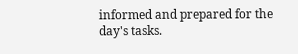informed and prepared for the day's tasks.